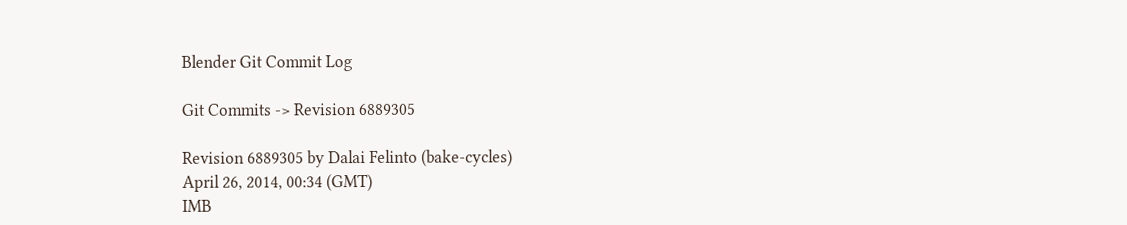Blender Git Commit Log

Git Commits -> Revision 6889305

Revision 6889305 by Dalai Felinto (bake-cycles)
April 26, 2014, 00:34 (GMT)
IMB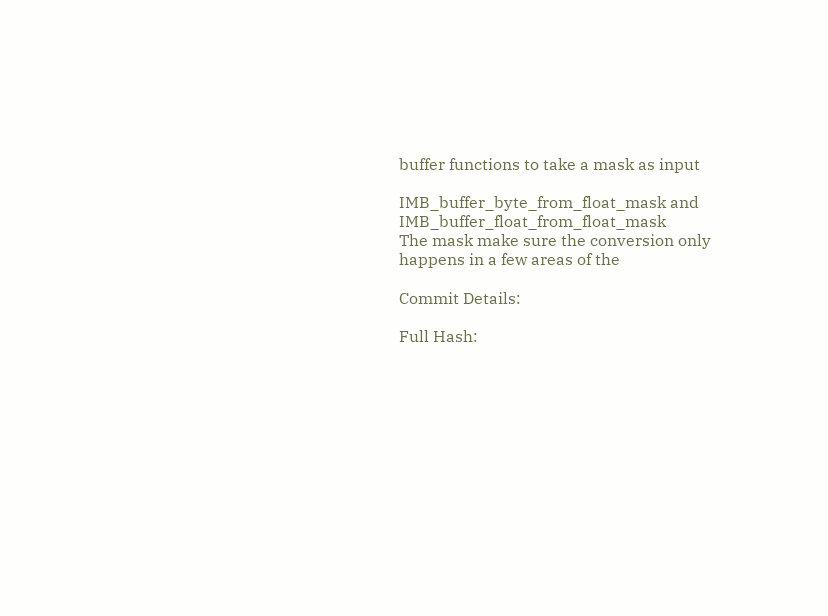buffer functions to take a mask as input

IMB_buffer_byte_from_float_mask and IMB_buffer_float_from_float_mask
The mask make sure the conversion only happens in a few areas of the

Commit Details:

Full Hash: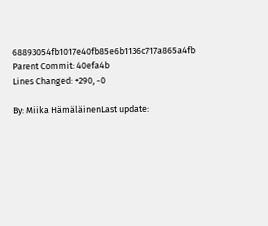68893054fb1017e40fb85e6b1136c717a865a4fb
Parent Commit: 40efa4b
Lines Changed: +290, -0

By: Miika HämäläinenLast update: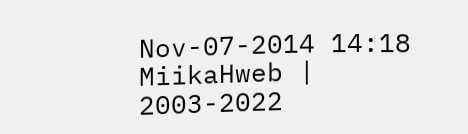Nov-07-2014 14:18 MiikaHweb | 2003-2022